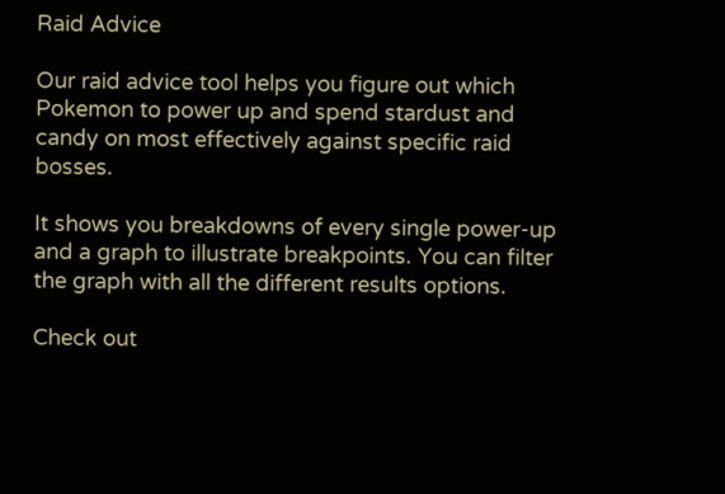Raid Advice

Our raid advice tool helps you figure out which Pokemon to power up and spend stardust and candy on most effectively against specific raid bosses.

It shows you breakdowns of every single power-up and a graph to illustrate breakpoints. You can filter the graph with all the different results options.

Check out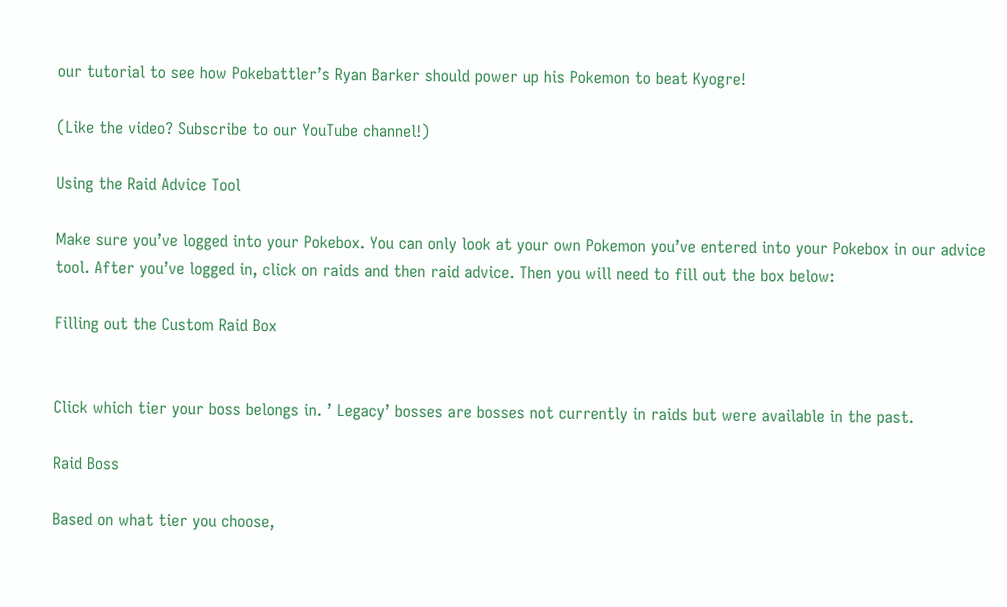our tutorial to see how Pokebattler’s Ryan Barker should power up his Pokemon to beat Kyogre!

(Like the video? Subscribe to our YouTube channel!)

Using the Raid Advice Tool

Make sure you’ve logged into your Pokebox. You can only look at your own Pokemon you’ve entered into your Pokebox in our advice tool. After you’ve logged in, click on raids and then raid advice. Then you will need to fill out the box below:

Filling out the Custom Raid Box


Click which tier your boss belongs in. ’ Legacy’ bosses are bosses not currently in raids but were available in the past.

Raid Boss

Based on what tier you choose,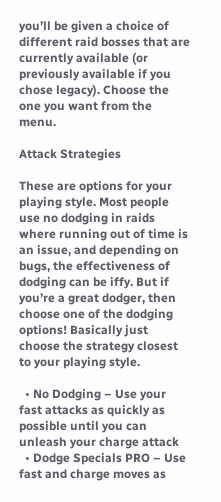you’ll be given a choice of different raid bosses that are currently available (or previously available if you chose legacy). Choose the one you want from the menu.

Attack Strategies

These are options for your playing style. Most people use no dodging in raids where running out of time is an issue, and depending on bugs, the effectiveness of dodging can be iffy. But if you’re a great dodger, then choose one of the dodging options! Basically just choose the strategy closest to your playing style.

  • No Dodging – Use your fast attacks as quickly as possible until you can unleash your charge attack
  • Dodge Specials PRO – Use fast and charge moves as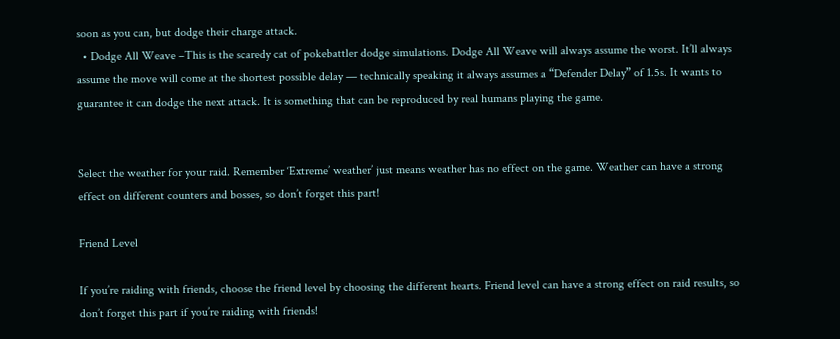soon as you can, but dodge their charge attack.
  • Dodge All Weave –This is the scaredy cat of pokebattler dodge simulations. Dodge All Weave will always assume the worst. It’ll always assume the move will come at the shortest possible delay — technically speaking it always assumes a “Defender Delay” of 1.5s. It wants to guarantee it can dodge the next attack. It is something that can be reproduced by real humans playing the game.


Select the weather for your raid. Remember ‘Extreme’ weather’ just means weather has no effect on the game. Weather can have a strong effect on different counters and bosses, so don’t forget this part!

Friend Level

If you’re raiding with friends, choose the friend level by choosing the different hearts. Friend level can have a strong effect on raid results, so don’t forget this part if you’re raiding with friends!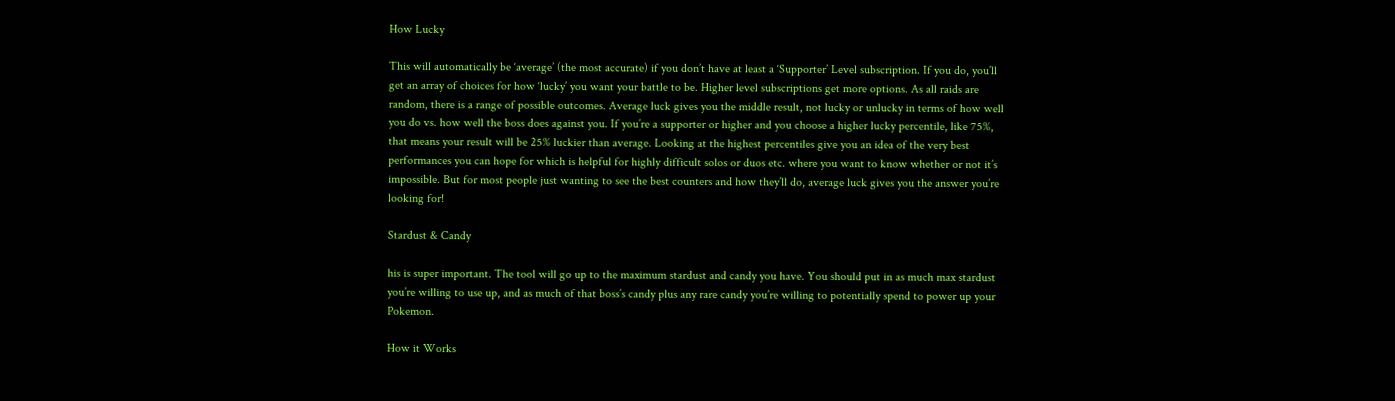How Lucky

This will automatically be ‘average’ (the most accurate) if you don’t have at least a ‘Supporter’ Level subscription. If you do, you’ll get an array of choices for how ‘lucky’ you want your battle to be. Higher level subscriptions get more options. As all raids are random, there is a range of possible outcomes. Average luck gives you the middle result, not lucky or unlucky in terms of how well you do vs. how well the boss does against you. If you’re a supporter or higher and you choose a higher lucky percentile, like 75%, that means your result will be 25% luckier than average. Looking at the highest percentiles give you an idea of the very best performances you can hope for which is helpful for highly difficult solos or duos etc. where you want to know whether or not it’s impossible. But for most people just wanting to see the best counters and how they’ll do, average luck gives you the answer you’re looking for!

Stardust & Candy

his is super important. The tool will go up to the maximum stardust and candy you have. You should put in as much max stardust you’re willing to use up, and as much of that boss’s candy plus any rare candy you’re willing to potentially spend to power up your Pokemon.

How it Works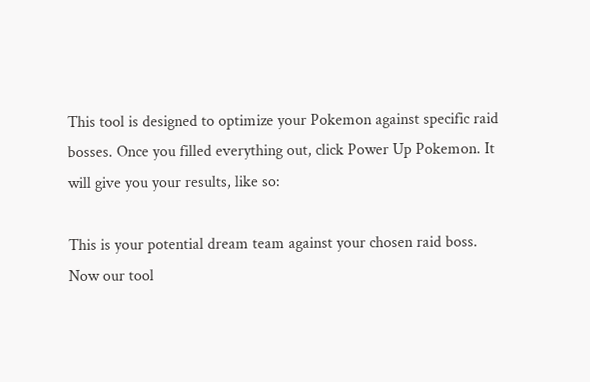This tool is designed to optimize your Pokemon against specific raid bosses. Once you filled everything out, click Power Up Pokemon. It will give you your results, like so:

This is your potential dream team against your chosen raid boss. Now our tool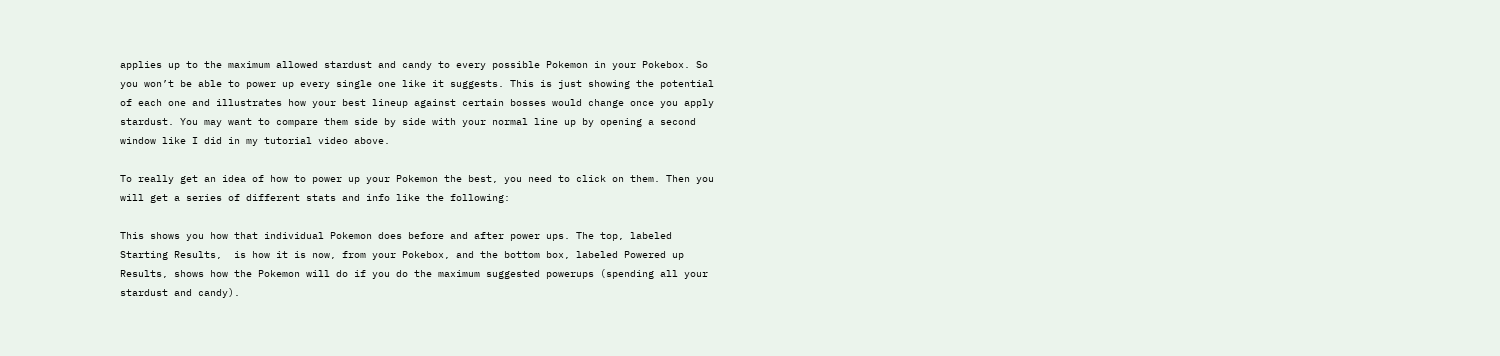applies up to the maximum allowed stardust and candy to every possible Pokemon in your Pokebox. So you won’t be able to power up every single one like it suggests. This is just showing the potential of each one and illustrates how your best lineup against certain bosses would change once you apply stardust. You may want to compare them side by side with your normal line up by opening a second window like I did in my tutorial video above.

To really get an idea of how to power up your Pokemon the best, you need to click on them. Then you will get a series of different stats and info like the following:

This shows you how that individual Pokemon does before and after power ups. The top, labeled Starting Results,  is how it is now, from your Pokebox, and the bottom box, labeled Powered up Results, shows how the Pokemon will do if you do the maximum suggested powerups (spending all your stardust and candy).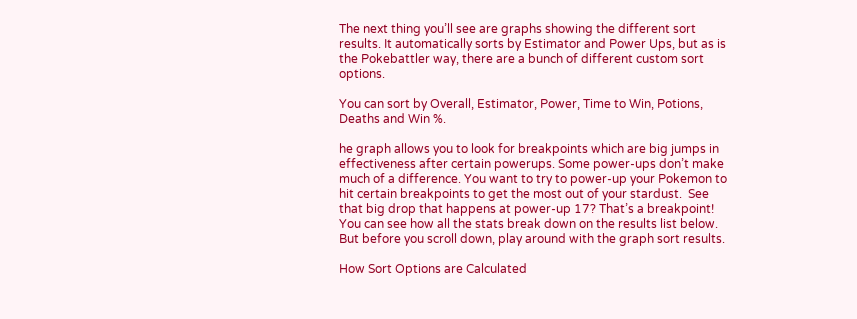The next thing you’ll see are graphs showing the different sort results. It automatically sorts by Estimator and Power Ups, but as is the Pokebattler way, there are a bunch of different custom sort options.

You can sort by Overall, Estimator, Power, Time to Win, Potions, Deaths and Win %.

he graph allows you to look for breakpoints which are big jumps in effectiveness after certain powerups. Some power-ups don’t make much of a difference. You want to try to power-up your Pokemon to hit certain breakpoints to get the most out of your stardust.  See that big drop that happens at power-up 17? That’s a breakpoint! You can see how all the stats break down on the results list below. But before you scroll down, play around with the graph sort results.

How Sort Options are Calculated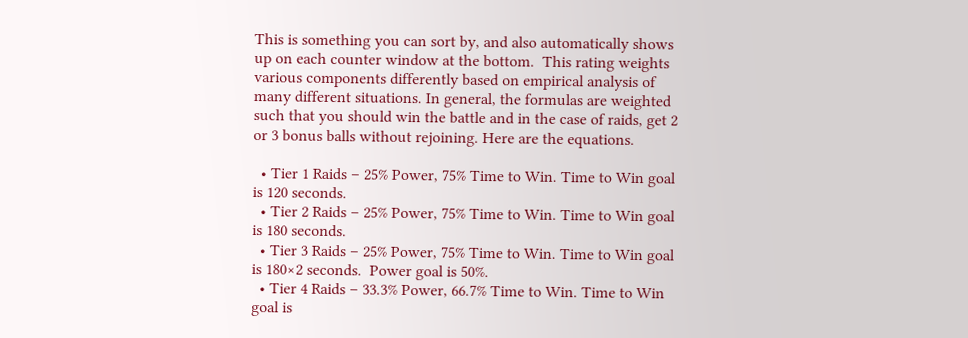This is something you can sort by, and also automatically shows up on each counter window at the bottom.  This rating weights various components differently based on empirical analysis of many different situations. In general, the formulas are weighted such that you should win the battle and in the case of raids, get 2 or 3 bonus balls without rejoining. Here are the equations.

  • Tier 1 Raids – 25% Power, 75% Time to Win. Time to Win goal is 120 seconds.
  • Tier 2 Raids – 25% Power, 75% Time to Win. Time to Win goal is 180 seconds.
  • Tier 3 Raids – 25% Power, 75% Time to Win. Time to Win goal is 180×2 seconds.  Power goal is 50%.
  • Tier 4 Raids – 33.3% Power, 66.7% Time to Win. Time to Win goal is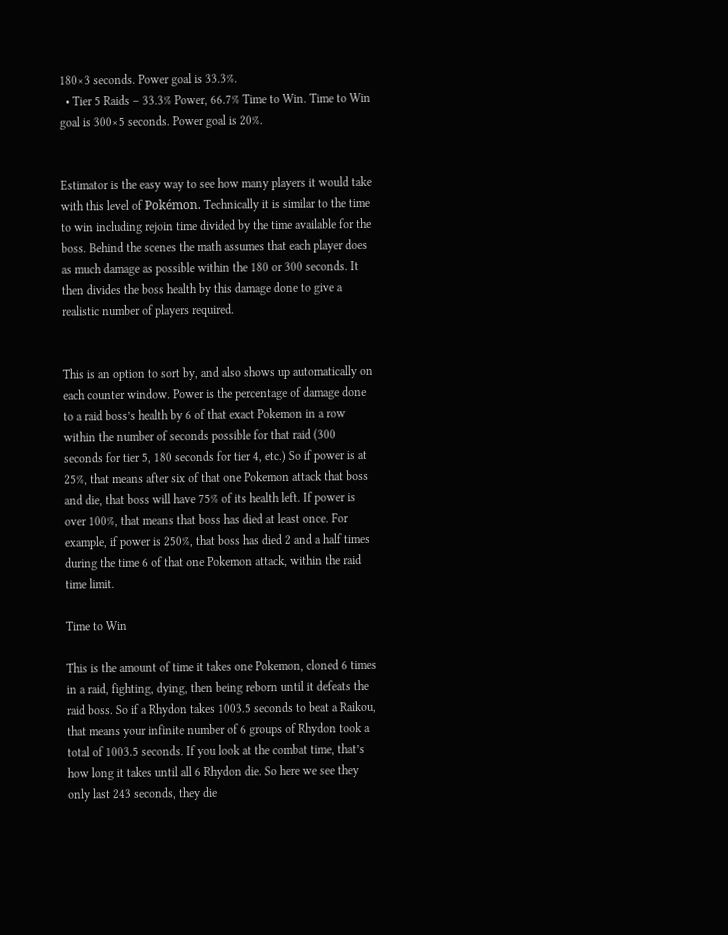180×3 seconds. Power goal is 33.3%.
  • Tier 5 Raids – 33.3% Power, 66.7% Time to Win. Time to Win goal is 300×5 seconds. Power goal is 20%.


Estimator is the easy way to see how many players it would take with this level of Pokémon. Technically it is similar to the time to win including rejoin time divided by the time available for the boss. Behind the scenes the math assumes that each player does as much damage as possible within the 180 or 300 seconds. It then divides the boss health by this damage done to give a realistic number of players required.


This is an option to sort by, and also shows up automatically on each counter window. Power is the percentage of damage done to a raid boss’s health by 6 of that exact Pokemon in a row within the number of seconds possible for that raid (300 seconds for tier 5, 180 seconds for tier 4, etc.) So if power is at 25%, that means after six of that one Pokemon attack that boss and die, that boss will have 75% of its health left. If power is over 100%, that means that boss has died at least once. For example, if power is 250%, that boss has died 2 and a half times during the time 6 of that one Pokemon attack, within the raid time limit.

Time to Win

This is the amount of time it takes one Pokemon, cloned 6 times in a raid, fighting, dying, then being reborn until it defeats the raid boss. So if a Rhydon takes 1003.5 seconds to beat a Raikou, that means your infinite number of 6 groups of Rhydon took a total of 1003.5 seconds. If you look at the combat time, that’s how long it takes until all 6 Rhydon die. So here we see they only last 243 seconds, they die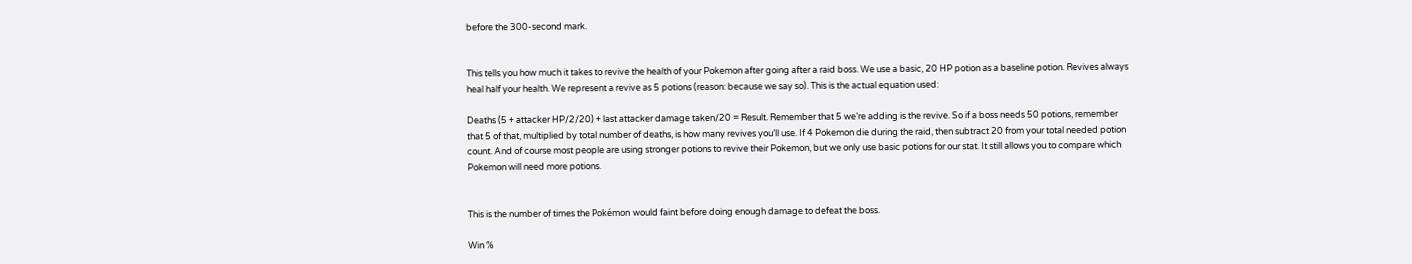before the 300-second mark.


This tells you how much it takes to revive the health of your Pokemon after going after a raid boss. We use a basic, 20 HP potion as a baseline potion. Revives always heal half your health. We represent a revive as 5 potions (reason: because we say so). This is the actual equation used:

Deaths (5 + attacker HP/2/20) + last attacker damage taken/20 = Result. Remember that 5 we’re adding is the revive. So if a boss needs 50 potions, remember that 5 of that, multiplied by total number of deaths, is how many revives you’ll use. If 4 Pokemon die during the raid, then subtract 20 from your total needed potion count. And of course most people are using stronger potions to revive their Pokemon, but we only use basic potions for our stat. It still allows you to compare which Pokemon will need more potions.


This is the number of times the Pokémon would faint before doing enough damage to defeat the boss.

Win %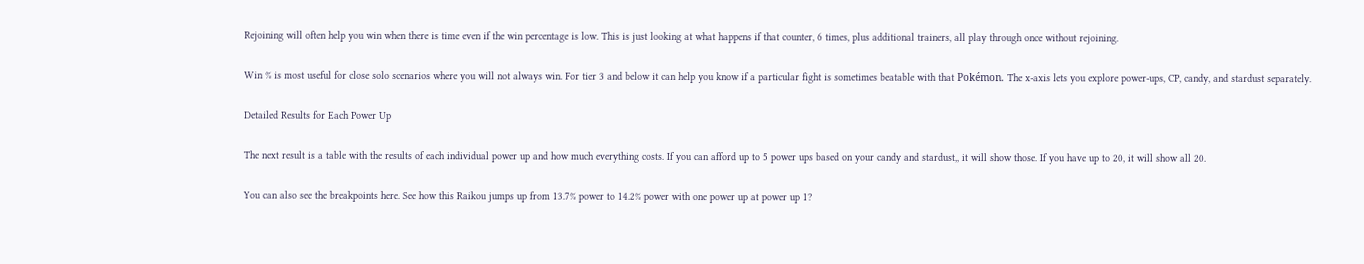Rejoining will often help you win when there is time even if the win percentage is low. This is just looking at what happens if that counter, 6 times, plus additional trainers, all play through once without rejoining.

Win % is most useful for close solo scenarios where you will not always win. For tier 3 and below it can help you know if a particular fight is sometimes beatable with that Pokémon. The x-axis lets you explore power-ups, CP, candy, and stardust separately.

Detailed Results for Each Power Up

The next result is a table with the results of each individual power up and how much everything costs. If you can afford up to 5 power ups based on your candy and stardust,, it will show those. If you have up to 20, it will show all 20.

You can also see the breakpoints here. See how this Raikou jumps up from 13.7% power to 14.2% power with one power up at power up 1?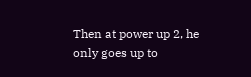Then at power up 2, he only goes up to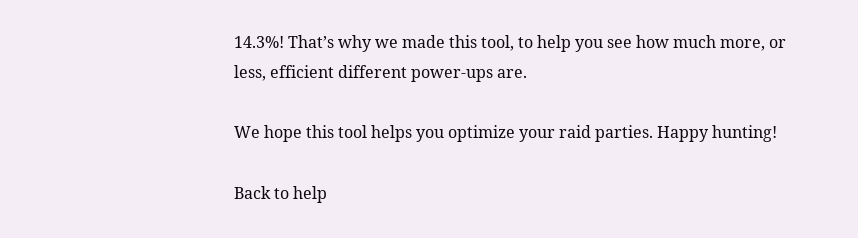14.3%! That’s why we made this tool, to help you see how much more, or less, efficient different power-ups are.

We hope this tool helps you optimize your raid parties. Happy hunting!

Back to help